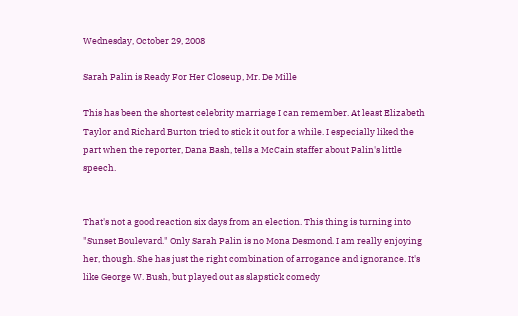Wednesday, October 29, 2008

Sarah Palin is Ready For Her Closeup, Mr. De Mille

This has been the shortest celebrity marriage I can remember. At least Elizabeth Taylor and Richard Burton tried to stick it out for a while. I especially liked the part when the reporter, Dana Bash, tells a McCain staffer about Palin's little speech.


That's not a good reaction six days from an election. This thing is turning into "Sunset Boulevard." Only Sarah Palin is no Mona Desmond. I am really enjoying her, though. She has just the right combination of arrogance and ignorance. It's like George W. Bush, but played out as slapstick comedy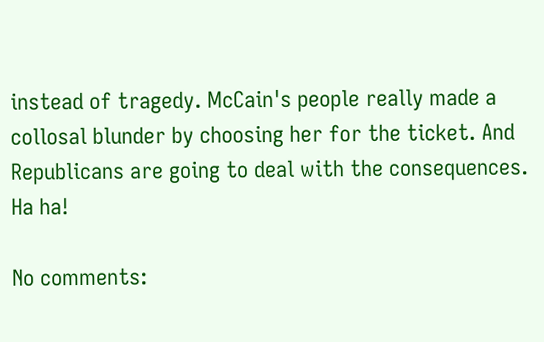instead of tragedy. McCain's people really made a collosal blunder by choosing her for the ticket. And Republicans are going to deal with the consequences. Ha ha!

No comments: